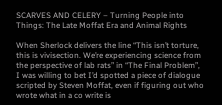SCARVES AND CELERY – Turning People into Things: The Late Moffat Era and Animal Rights

When Sherlock delivers the line “This isn’t torture, this is vivisection. We’re experiencing science from the perspective of lab rats” in “The Final Problem”, I was willing to bet I’d spotted a piece of dialogue scripted by Steven Moffat, even if figuring out who wrote what in a co write is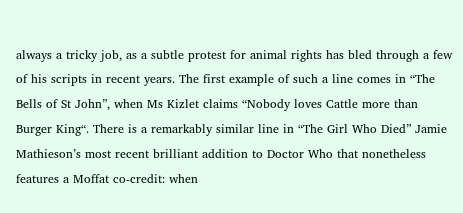always a tricky job, as a subtle protest for animal rights has bled through a few of his scripts in recent years. The first example of such a line comes in “The Bells of St John”, when Ms Kizlet claims “Nobody loves Cattle more than Burger King“. There is a remarkably similar line in “The Girl Who Died” Jamie Mathieson’s most recent brilliant addition to Doctor Who that nonetheless features a Moffat co-credit: when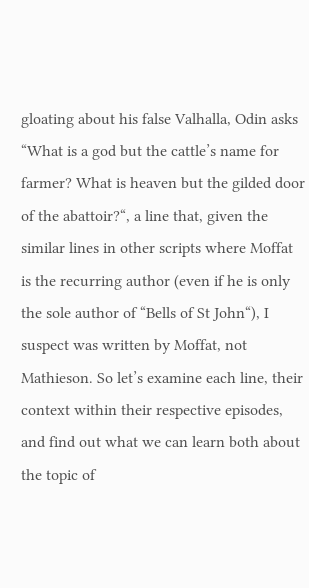gloating about his false Valhalla, Odin asks “What is a god but the cattle’s name for farmer? What is heaven but the gilded door of the abattoir?“, a line that, given the similar lines in other scripts where Moffat is the recurring author (even if he is only the sole author of “Bells of St John“), I suspect was written by Moffat, not Mathieson. So let’s examine each line, their context within their respective episodes, and find out what we can learn both about the topic of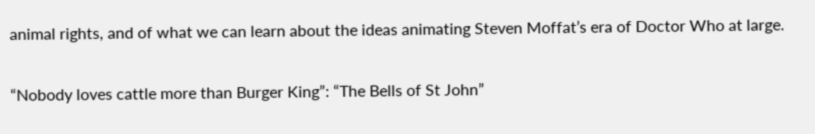animal rights, and of what we can learn about the ideas animating Steven Moffat’s era of Doctor Who at large.

“Nobody loves cattle more than Burger King”: “The Bells of St John”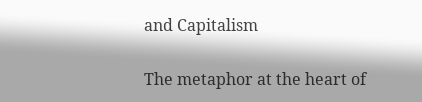and Capitalism

The metaphor at the heart of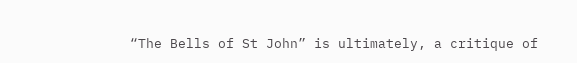“The Bells of St John” is ultimately, a critique of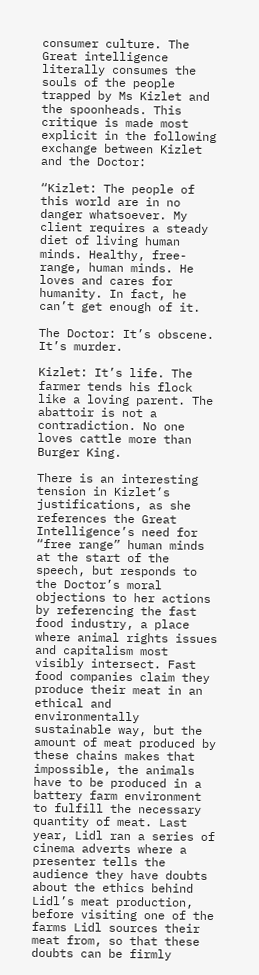consumer culture. The Great intelligence literally consumes the souls of the people trapped by Ms Kizlet and the spoonheads. This critique is made most explicit in the following exchange between Kizlet and the Doctor:

“Kizlet: The people of this world are in no danger whatsoever. My client requires a steady diet of living human minds. Healthy, free-range, human minds. He loves and cares for humanity. In fact, he can’t get enough of it.

The Doctor: It’s obscene. It’s murder.

Kizlet: It’s life. The farmer tends his flock like a loving parent. The abattoir is not a contradiction. No one loves cattle more than Burger King.

There is an interesting tension in Kizlet’s justifications, as she references the Great Intelligence’s need for “free range” human minds at the start of the speech, but responds to the Doctor’s moral objections to her actions by referencing the fast food industry, a place where animal rights issues and capitalism most visibly intersect. Fast food companies claim they produce their meat in an ethical and environmentally sustainable way, but the amount of meat produced by these chains makes that impossible, the animals have to be produced in a battery farm environment to fulfill the necessary quantity of meat. Last year, Lidl ran a series of cinema adverts where a presenter tells the audience they have doubts about the ethics behind Lidl’s meat production, before visiting one of the farms Lidl sources their meat from, so that these doubts can be firmly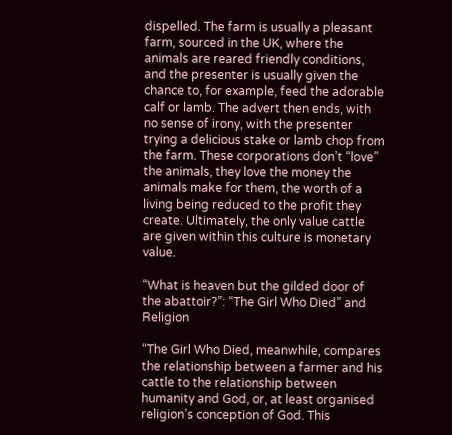dispelled. The farm is usually a pleasant farm, sourced in the UK, where the animals are reared friendly conditions, and the presenter is usually given the chance to, for example, feed the adorable calf or lamb. The advert then ends, with no sense of irony, with the presenter trying a delicious stake or lamb chop from the farm. These corporations don’t “love” the animals, they love the money the animals make for them, the worth of a living being reduced to the profit they create. Ultimately, the only value cattle are given within this culture is monetary value.

“What is heaven but the gilded door of the abattoir?”: “The Girl Who Died” and Religion

“The Girl Who Died, meanwhile, compares the relationship between a farmer and his cattle to the relationship between humanity and God, or, at least organised religion’s conception of God. This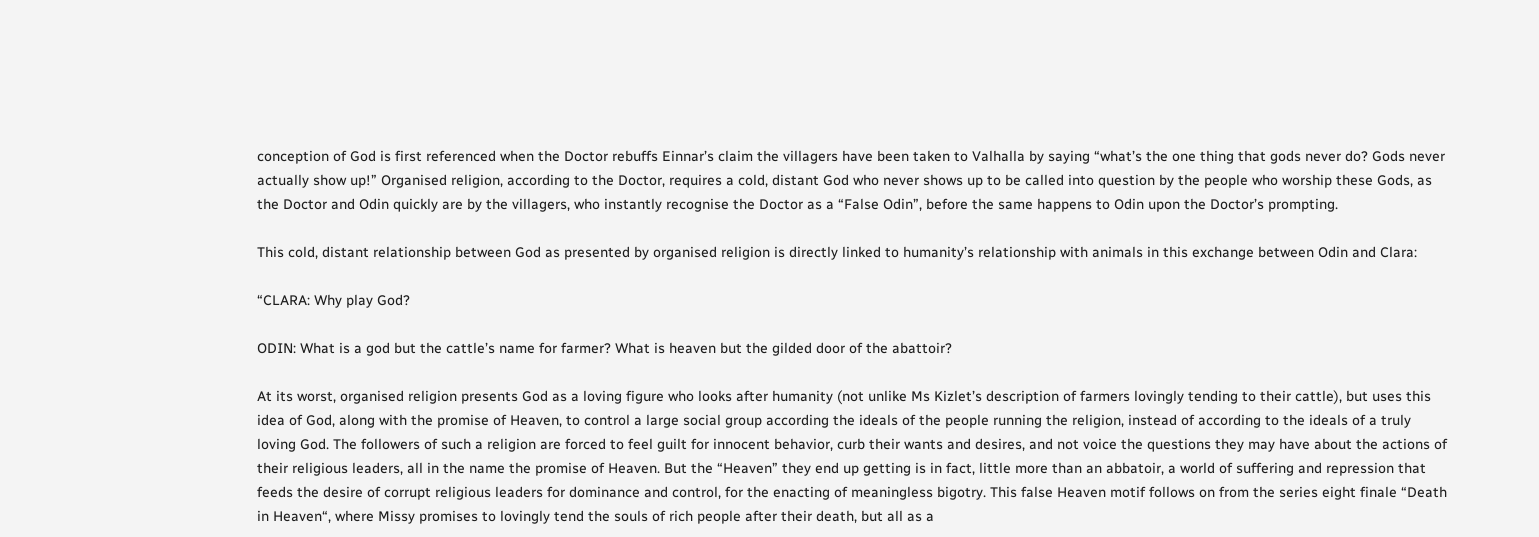conception of God is first referenced when the Doctor rebuffs Einnar’s claim the villagers have been taken to Valhalla by saying “what’s the one thing that gods never do? Gods never actually show up!” Organised religion, according to the Doctor, requires a cold, distant God who never shows up to be called into question by the people who worship these Gods, as the Doctor and Odin quickly are by the villagers, who instantly recognise the Doctor as a “False Odin”, before the same happens to Odin upon the Doctor’s prompting.

This cold, distant relationship between God as presented by organised religion is directly linked to humanity’s relationship with animals in this exchange between Odin and Clara:

“CLARA: Why play God?

ODIN: What is a god but the cattle’s name for farmer? What is heaven but the gilded door of the abattoir?

At its worst, organised religion presents God as a loving figure who looks after humanity (not unlike Ms Kizlet’s description of farmers lovingly tending to their cattle), but uses this idea of God, along with the promise of Heaven, to control a large social group according the ideals of the people running the religion, instead of according to the ideals of a truly loving God. The followers of such a religion are forced to feel guilt for innocent behavior, curb their wants and desires, and not voice the questions they may have about the actions of their religious leaders, all in the name the promise of Heaven. But the “Heaven” they end up getting is in fact, little more than an abbatoir, a world of suffering and repression that feeds the desire of corrupt religious leaders for dominance and control, for the enacting of meaningless bigotry. This false Heaven motif follows on from the series eight finale “Death in Heaven“, where Missy promises to lovingly tend the souls of rich people after their death, but all as a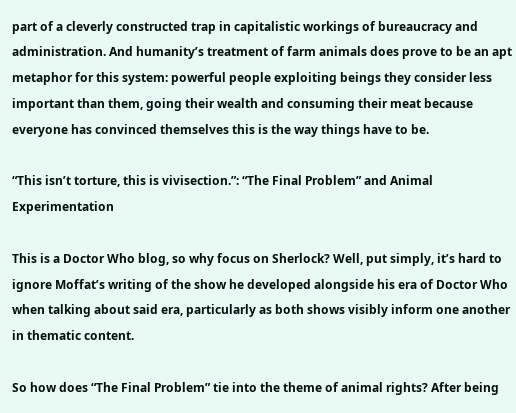part of a cleverly constructed trap in capitalistic workings of bureaucracy and administration. And humanity’s treatment of farm animals does prove to be an apt metaphor for this system: powerful people exploiting beings they consider less important than them, going their wealth and consuming their meat because everyone has convinced themselves this is the way things have to be.

“This isn’t torture, this is vivisection.”: “The Final Problem” and Animal Experimentation

This is a Doctor Who blog, so why focus on Sherlock? Well, put simply, it’s hard to ignore Moffat’s writing of the show he developed alongside his era of Doctor Who when talking about said era, particularly as both shows visibly inform one another in thematic content.

So how does “The Final Problem” tie into the theme of animal rights? After being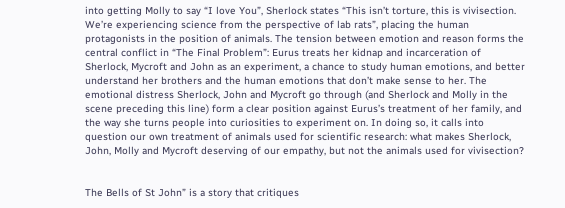into getting Molly to say “I love You”, Sherlock states “This isn’t torture, this is vivisection. We’re experiencing science from the perspective of lab rats”, placing the human protagonists in the position of animals. The tension between emotion and reason forms the central conflict in “The Final Problem”: Eurus treats her kidnap and incarceration of Sherlock, Mycroft and John as an experiment, a chance to study human emotions, and better understand her brothers and the human emotions that don’t make sense to her. The emotional distress Sherlock, John and Mycroft go through (and Sherlock and Molly in the scene preceding this line) form a clear position against Eurus’s treatment of her family, and the way she turns people into curiosities to experiment on. In doing so, it calls into question our own treatment of animals used for scientific research: what makes Sherlock, John, Molly and Mycroft deserving of our empathy, but not the animals used for vivisection?


The Bells of St John” is a story that critiques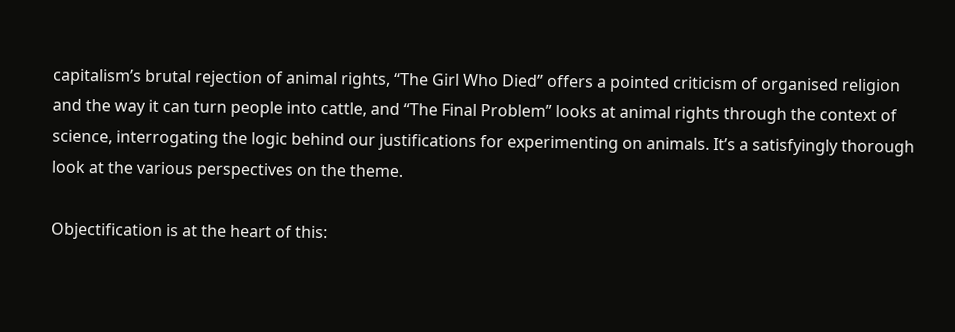capitalism’s brutal rejection of animal rights, “The Girl Who Died” offers a pointed criticism of organised religion and the way it can turn people into cattle, and “The Final Problem” looks at animal rights through the context of science, interrogating the logic behind our justifications for experimenting on animals. It’s a satisfyingly thorough look at the various perspectives on the theme.

Objectification is at the heart of this: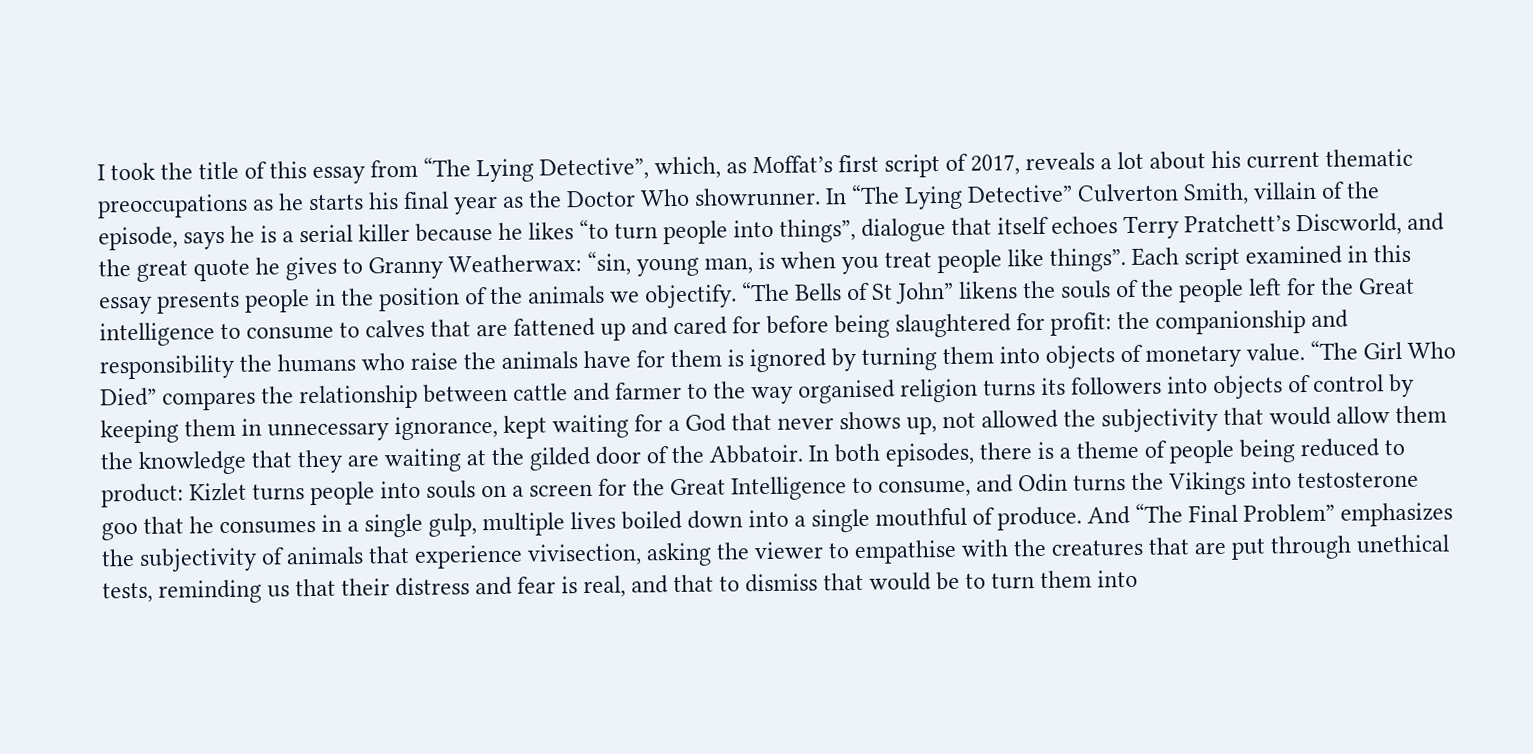I took the title of this essay from “The Lying Detective”, which, as Moffat’s first script of 2017, reveals a lot about his current thematic preoccupations as he starts his final year as the Doctor Who showrunner. In “The Lying Detective” Culverton Smith, villain of the episode, says he is a serial killer because he likes “to turn people into things”, dialogue that itself echoes Terry Pratchett’s Discworld, and the great quote he gives to Granny Weatherwax: “sin, young man, is when you treat people like things”. Each script examined in this essay presents people in the position of the animals we objectify. “The Bells of St John” likens the souls of the people left for the Great intelligence to consume to calves that are fattened up and cared for before being slaughtered for profit: the companionship and responsibility the humans who raise the animals have for them is ignored by turning them into objects of monetary value. “The Girl Who Died” compares the relationship between cattle and farmer to the way organised religion turns its followers into objects of control by keeping them in unnecessary ignorance, kept waiting for a God that never shows up, not allowed the subjectivity that would allow them the knowledge that they are waiting at the gilded door of the Abbatoir. In both episodes, there is a theme of people being reduced to product: Kizlet turns people into souls on a screen for the Great Intelligence to consume, and Odin turns the Vikings into testosterone goo that he consumes in a single gulp, multiple lives boiled down into a single mouthful of produce. And “The Final Problem” emphasizes the subjectivity of animals that experience vivisection, asking the viewer to empathise with the creatures that are put through unethical tests, reminding us that their distress and fear is real, and that to dismiss that would be to turn them into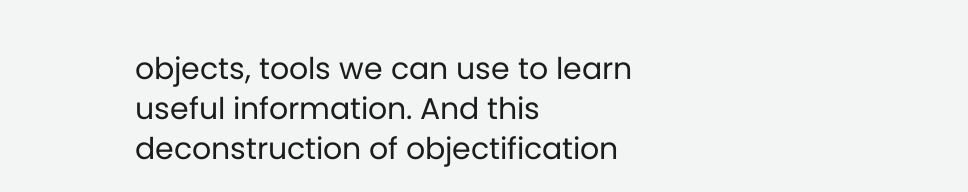objects, tools we can use to learn useful information. And this deconstruction of objectification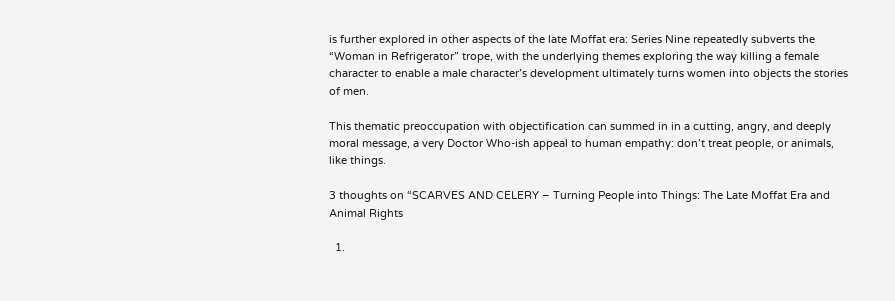is further explored in other aspects of the late Moffat era: Series Nine repeatedly subverts the “Woman in Refrigerator” trope, with the underlying themes exploring the way killing a female character to enable a male character’s development ultimately turns women into objects the stories of men.

This thematic preoccupation with objectification can summed in in a cutting, angry, and deeply moral message, a very Doctor Who-ish appeal to human empathy: don’t treat people, or animals, like things.

3 thoughts on “SCARVES AND CELERY – Turning People into Things: The Late Moffat Era and Animal Rights

  1.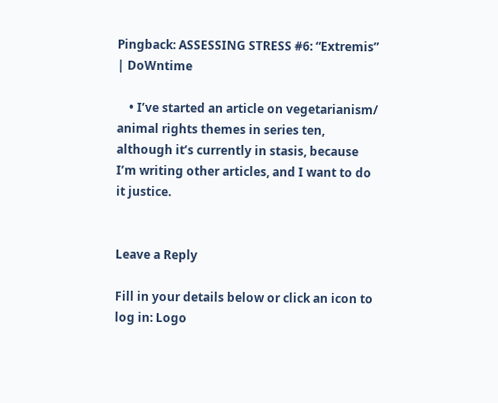Pingback: ASSESSING STRESS #6: “Extremis” | DoWntime

    • I’ve started an article on vegetarianism/ animal rights themes in series ten, although it’s currently in stasis, because I’m writing other articles, and I want to do it justice.


Leave a Reply

Fill in your details below or click an icon to log in: Logo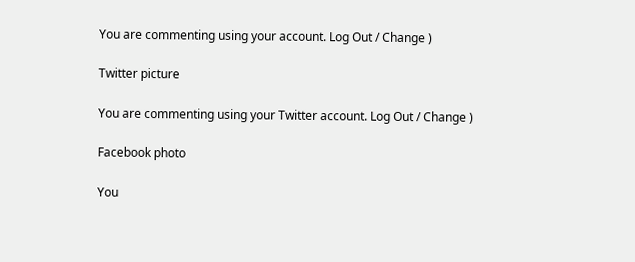You are commenting using your account. Log Out / Change )

Twitter picture

You are commenting using your Twitter account. Log Out / Change )

Facebook photo

You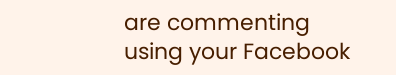are commenting using your Facebook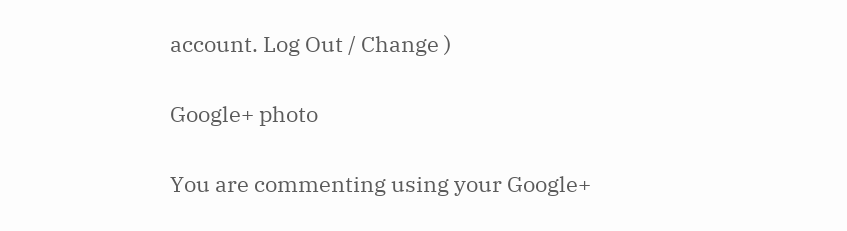account. Log Out / Change )

Google+ photo

You are commenting using your Google+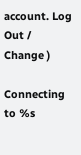account. Log Out / Change )

Connecting to %s